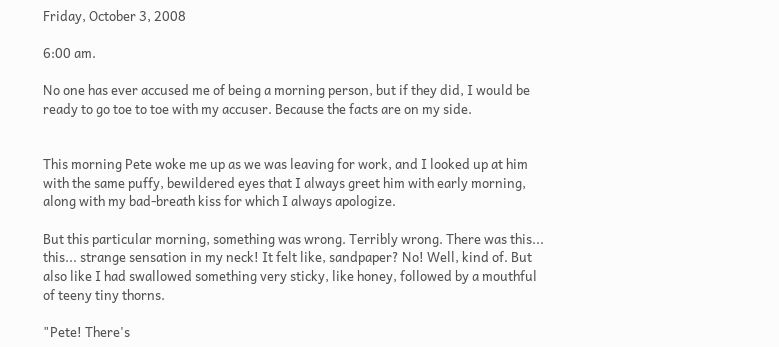Friday, October 3, 2008

6:00 am.

No one has ever accused me of being a morning person, but if they did, I would be ready to go toe to toe with my accuser. Because the facts are on my side.


This morning Pete woke me up as we was leaving for work, and I looked up at him with the same puffy, bewildered eyes that I always greet him with early morning, along with my bad-breath kiss for which I always apologize.

But this particular morning, something was wrong. Terribly wrong. There was this... this... strange sensation in my neck! It felt like, sandpaper? No! Well, kind of. But also like I had swallowed something very sticky, like honey, followed by a mouthful of teeny tiny thorns.

"Pete! There's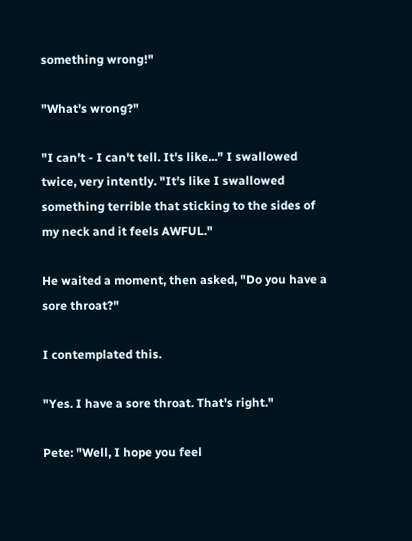something wrong!"

"What's wrong?"

"I can't - I can't tell. It's like..." I swallowed twice, very intently. "It's like I swallowed something terrible that sticking to the sides of my neck and it feels AWFUL."

He waited a moment, then asked, "Do you have a sore throat?"

I contemplated this.

"Yes. I have a sore throat. That's right."

Pete: "Well, I hope you feel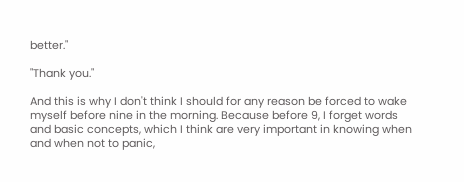better."

"Thank you."

And this is why I don't think I should for any reason be forced to wake myself before nine in the morning. Because before 9, I forget words and basic concepts, which I think are very important in knowing when and when not to panic,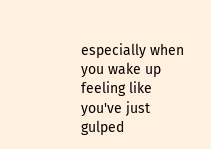especially when you wake up feeling like you've just gulped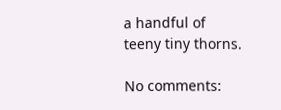a handful of teeny tiny thorns.

No comments: